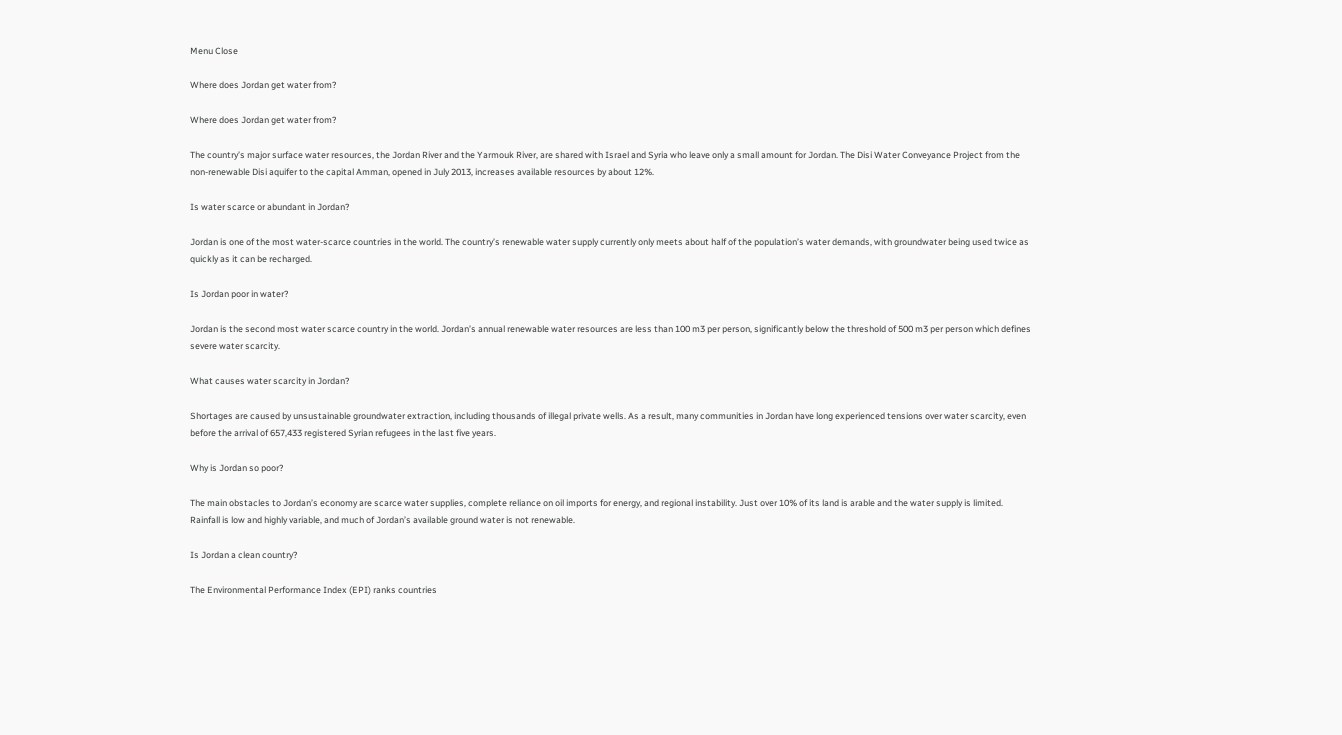Menu Close

Where does Jordan get water from?

Where does Jordan get water from?

The country’s major surface water resources, the Jordan River and the Yarmouk River, are shared with Israel and Syria who leave only a small amount for Jordan. The Disi Water Conveyance Project from the non-renewable Disi aquifer to the capital Amman, opened in July 2013, increases available resources by about 12%.

Is water scarce or abundant in Jordan?

Jordan is one of the most water-scarce countries in the world. The country’s renewable water supply currently only meets about half of the population’s water demands, with groundwater being used twice as quickly as it can be recharged.

Is Jordan poor in water?

Jordan is the second most water scarce country in the world. Jordan’s annual renewable water resources are less than 100 m3 per person, significantly below the threshold of 500 m3 per person which defines severe water scarcity.

What causes water scarcity in Jordan?

Shortages are caused by unsustainable groundwater extraction, including thousands of illegal private wells. As a result, many communities in Jordan have long experienced tensions over water scarcity, even before the arrival of 657,433 registered Syrian refugees in the last five years.

Why is Jordan so poor?

The main obstacles to Jordan’s economy are scarce water supplies, complete reliance on oil imports for energy, and regional instability. Just over 10% of its land is arable and the water supply is limited. Rainfall is low and highly variable, and much of Jordan’s available ground water is not renewable.

Is Jordan a clean country?

The Environmental Performance Index (EPI) ranks countries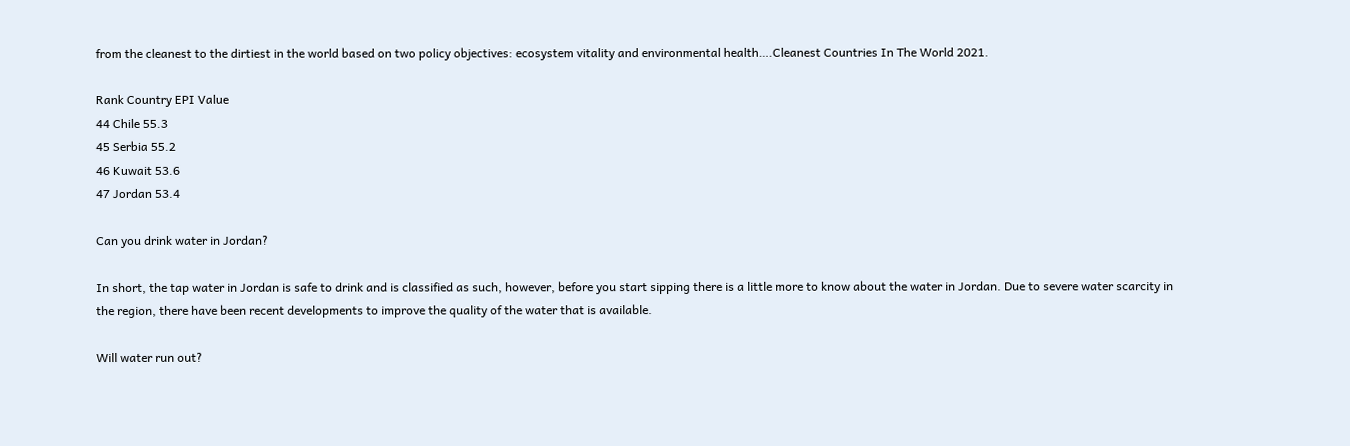from the cleanest to the dirtiest in the world based on two policy objectives: ecosystem vitality and environmental health….Cleanest Countries In The World 2021.

Rank Country EPI Value
44 Chile 55.3
45 Serbia 55.2
46 Kuwait 53.6
47 Jordan 53.4

Can you drink water in Jordan?

In short, the tap water in Jordan is safe to drink and is classified as such, however, before you start sipping there is a little more to know about the water in Jordan. Due to severe water scarcity in the region, there have been recent developments to improve the quality of the water that is available.

Will water run out?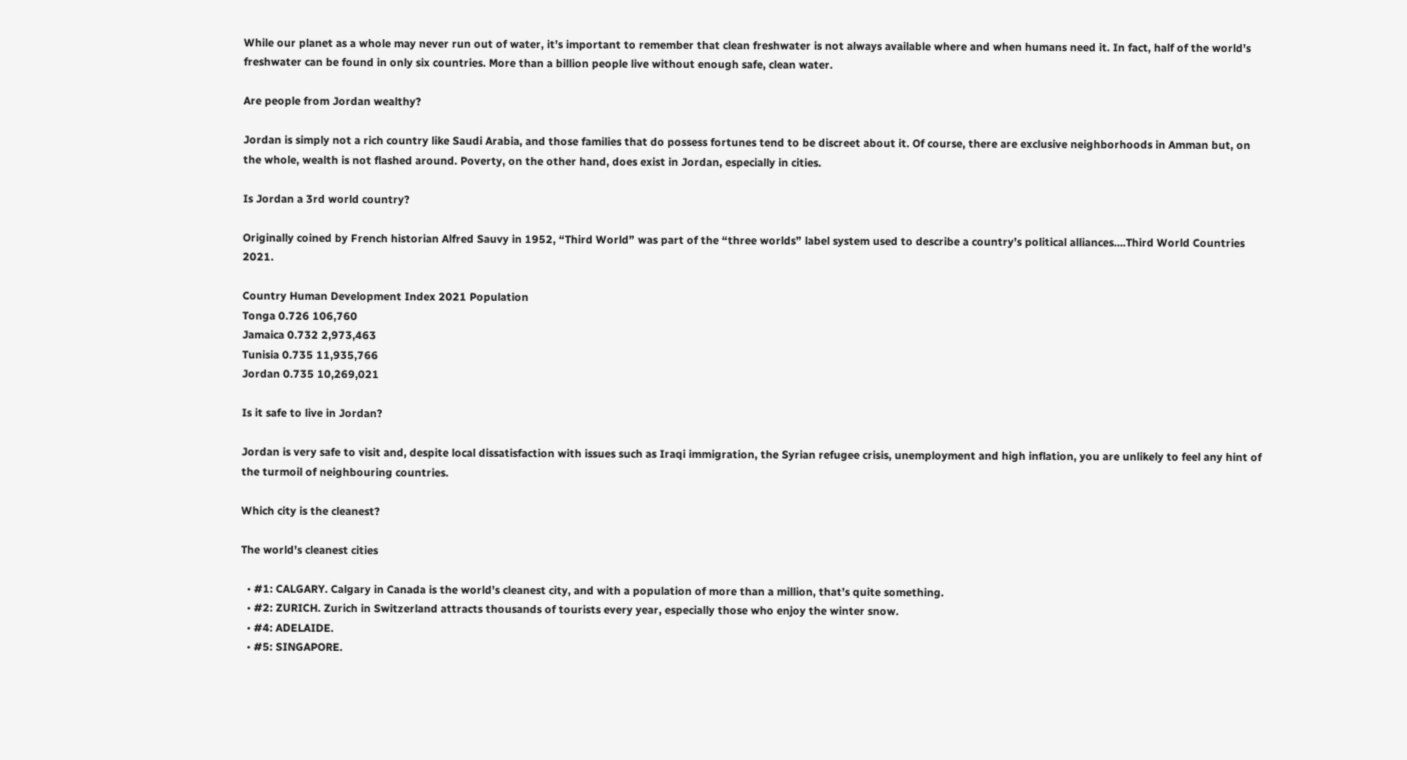While our planet as a whole may never run out of water, it’s important to remember that clean freshwater is not always available where and when humans need it. In fact, half of the world’s freshwater can be found in only six countries. More than a billion people live without enough safe, clean water.

Are people from Jordan wealthy?

Jordan is simply not a rich country like Saudi Arabia, and those families that do possess fortunes tend to be discreet about it. Of course, there are exclusive neighborhoods in Amman but, on the whole, wealth is not flashed around. Poverty, on the other hand, does exist in Jordan, especially in cities.

Is Jordan a 3rd world country?

Originally coined by French historian Alfred Sauvy in 1952, “Third World” was part of the “three worlds” label system used to describe a country’s political alliances….Third World Countries 2021.

Country Human Development Index 2021 Population
Tonga 0.726 106,760
Jamaica 0.732 2,973,463
Tunisia 0.735 11,935,766
Jordan 0.735 10,269,021

Is it safe to live in Jordan?

Jordan is very safe to visit and, despite local dissatisfaction with issues such as Iraqi immigration, the Syrian refugee crisis, unemployment and high inflation, you are unlikely to feel any hint of the turmoil of neighbouring countries.

Which city is the cleanest?

The world’s cleanest cities

  • #1: CALGARY. Calgary in Canada is the world’s cleanest city, and with a population of more than a million, that’s quite something.
  • #2: ZURICH. Zurich in Switzerland attracts thousands of tourists every year, especially those who enjoy the winter snow.
  • #4: ADELAIDE.
  • #5: SINGAPORE.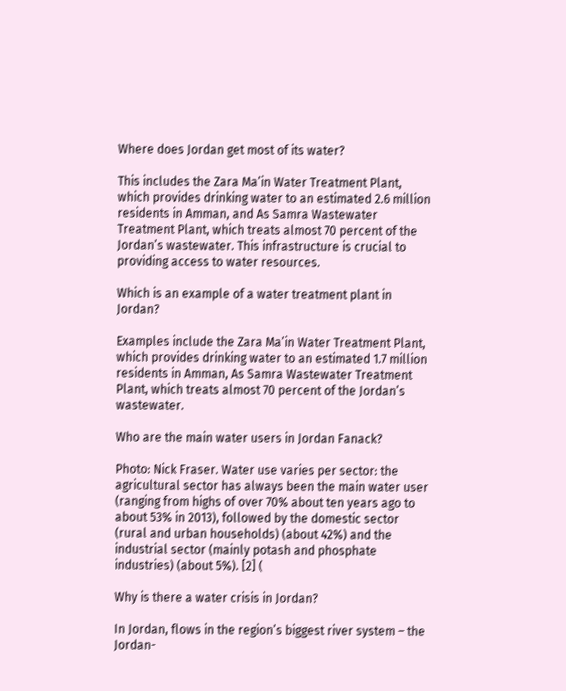Where does Jordan get most of its water?

This includes the Zara Ma’in Water Treatment Plant, which provides drinking water to an estimated 2.6 million residents in Amman, and As Samra Wastewater Treatment Plant, which treats almost 70 percent of the Jordan’s wastewater. This infrastructure is crucial to providing access to water resources.

Which is an example of a water treatment plant in Jordan?

Examples include the Zara Ma’in Water Treatment Plant, which provides drinking water to an estimated 1.7 million residents in Amman, As Samra Wastewater Treatment Plant, which treats almost 70 percent of the Jordan’s wastewater.

Who are the main water users in Jordan Fanack?

Photo: Nick Fraser. Water use varies per sector: the agricultural sector has always been the main water user (ranging from highs of over 70% about ten years ago to about 53% in 2013), followed by the domestic sector (rural and urban households) (about 42%) and the industrial sector (mainly potash and phosphate industries) (about 5%). [2] (

Why is there a water crisis in Jordan?

In Jordan, flows in the region’s biggest river system – the Jordan-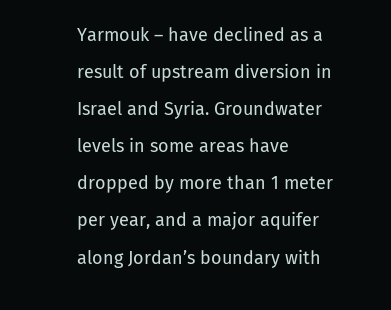Yarmouk – have declined as a result of upstream diversion in Israel and Syria. Groundwater levels in some areas have dropped by more than 1 meter per year, and a major aquifer along Jordan’s boundary with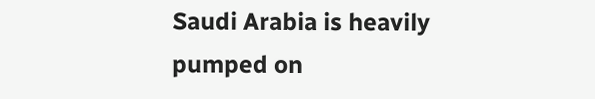Saudi Arabia is heavily pumped on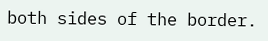both sides of the border.